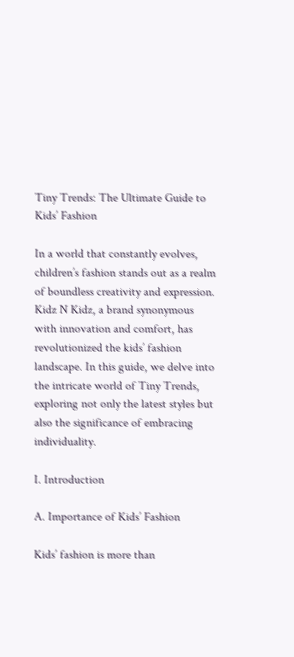Tiny Trends: The Ultimate Guide to Kids’ Fashion

In a world that constantly evolves, children’s fashion stands out as a realm of boundless creativity and expression. Kidz N Kidz, a brand synonymous with innovation and comfort, has revolutionized the kids’ fashion landscape. In this guide, we delve into the intricate world of Tiny Trends, exploring not only the latest styles but also the significance of embracing individuality.

I. Introduction

A. Importance of Kids’ Fashion

Kids’ fashion is more than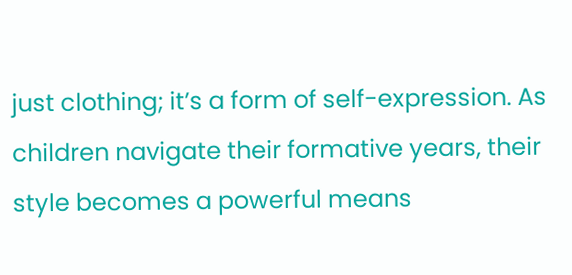just clothing; it’s a form of self-expression. As children navigate their formative years, their style becomes a powerful means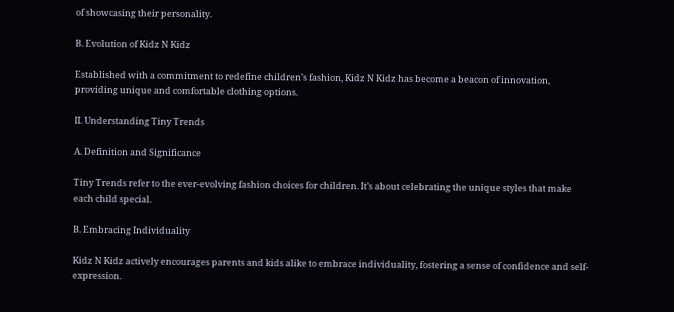of showcasing their personality.

B. Evolution of Kidz N Kidz

Established with a commitment to redefine children’s fashion, Kidz N Kidz has become a beacon of innovation, providing unique and comfortable clothing options.

II. Understanding Tiny Trends

A. Definition and Significance

Tiny Trends refer to the ever-evolving fashion choices for children. It’s about celebrating the unique styles that make each child special.

B. Embracing Individuality

Kidz N Kidz actively encourages parents and kids alike to embrace individuality, fostering a sense of confidence and self-expression.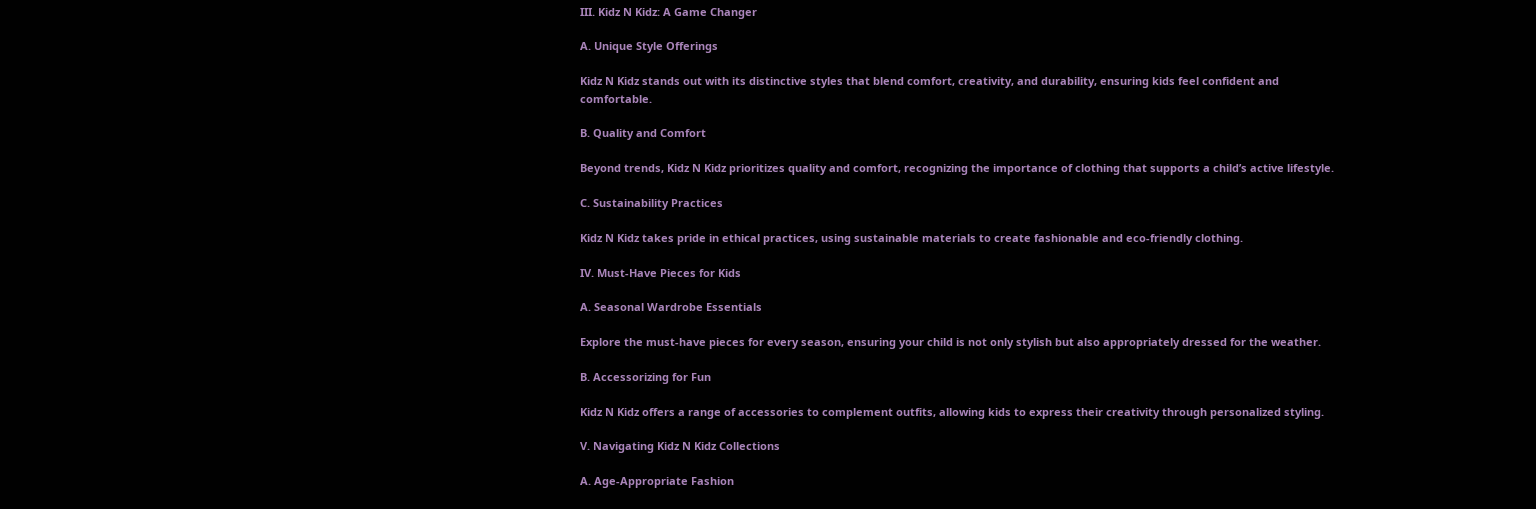III. Kidz N Kidz: A Game Changer

A. Unique Style Offerings

Kidz N Kidz stands out with its distinctive styles that blend comfort, creativity, and durability, ensuring kids feel confident and comfortable.

B. Quality and Comfort

Beyond trends, Kidz N Kidz prioritizes quality and comfort, recognizing the importance of clothing that supports a child’s active lifestyle.

C. Sustainability Practices

Kidz N Kidz takes pride in ethical practices, using sustainable materials to create fashionable and eco-friendly clothing.

IV. Must-Have Pieces for Kids

A. Seasonal Wardrobe Essentials

Explore the must-have pieces for every season, ensuring your child is not only stylish but also appropriately dressed for the weather.

B. Accessorizing for Fun

Kidz N Kidz offers a range of accessories to complement outfits, allowing kids to express their creativity through personalized styling.

V. Navigating Kidz N Kidz Collections

A. Age-Appropriate Fashion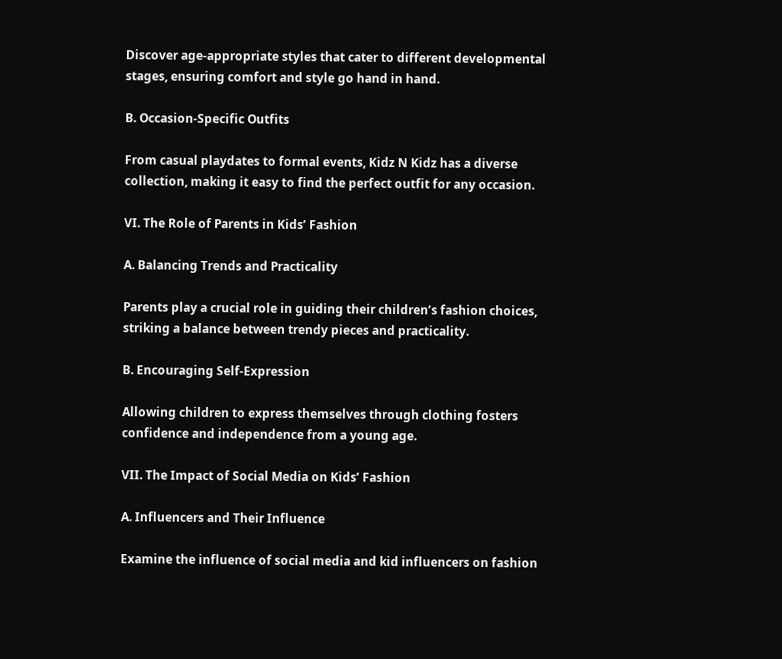Discover age-appropriate styles that cater to different developmental stages, ensuring comfort and style go hand in hand.

B. Occasion-Specific Outfits

From casual playdates to formal events, Kidz N Kidz has a diverse collection, making it easy to find the perfect outfit for any occasion.

VI. The Role of Parents in Kids’ Fashion

A. Balancing Trends and Practicality

Parents play a crucial role in guiding their children’s fashion choices, striking a balance between trendy pieces and practicality.

B. Encouraging Self-Expression

Allowing children to express themselves through clothing fosters confidence and independence from a young age.

VII. The Impact of Social Media on Kids’ Fashion

A. Influencers and Their Influence

Examine the influence of social media and kid influencers on fashion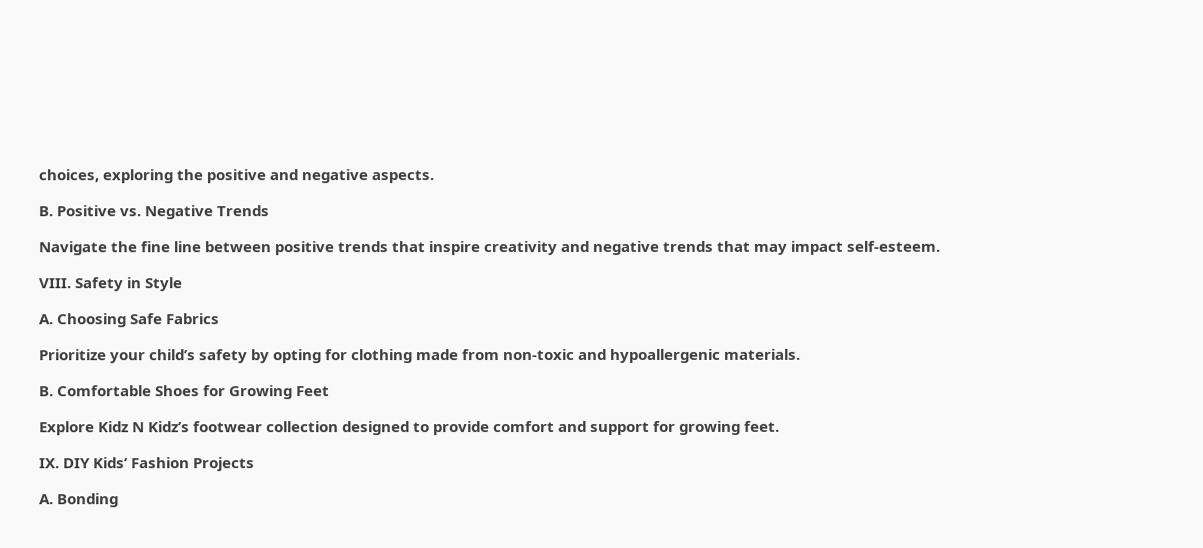choices, exploring the positive and negative aspects.

B. Positive vs. Negative Trends

Navigate the fine line between positive trends that inspire creativity and negative trends that may impact self-esteem.

VIII. Safety in Style

A. Choosing Safe Fabrics

Prioritize your child’s safety by opting for clothing made from non-toxic and hypoallergenic materials.

B. Comfortable Shoes for Growing Feet

Explore Kidz N Kidz’s footwear collection designed to provide comfort and support for growing feet.

IX. DIY Kids’ Fashion Projects

A. Bonding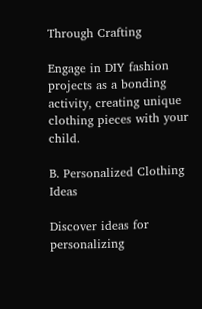Through Crafting

Engage in DIY fashion projects as a bonding activity, creating unique clothing pieces with your child.

B. Personalized Clothing Ideas

Discover ideas for personalizing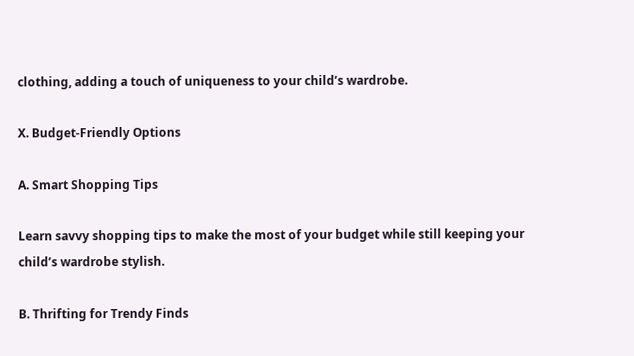clothing, adding a touch of uniqueness to your child’s wardrobe.

X. Budget-Friendly Options

A. Smart Shopping Tips

Learn savvy shopping tips to make the most of your budget while still keeping your child’s wardrobe stylish.

B. Thrifting for Trendy Finds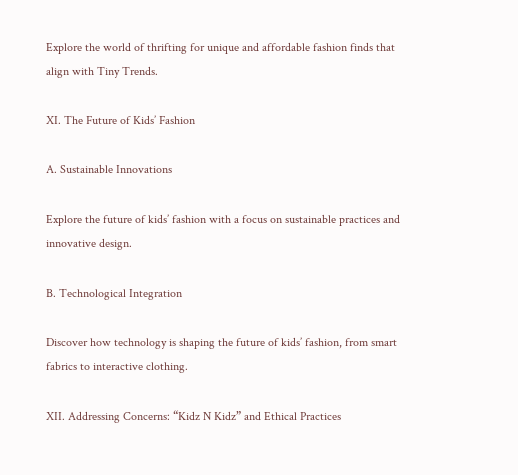Explore the world of thrifting for unique and affordable fashion finds that align with Tiny Trends.

XI. The Future of Kids’ Fashion

A. Sustainable Innovations

Explore the future of kids’ fashion with a focus on sustainable practices and innovative design.

B. Technological Integration

Discover how technology is shaping the future of kids’ fashion, from smart fabrics to interactive clothing.

XII. Addressing Concerns: “Kidz N Kidz” and Ethical Practices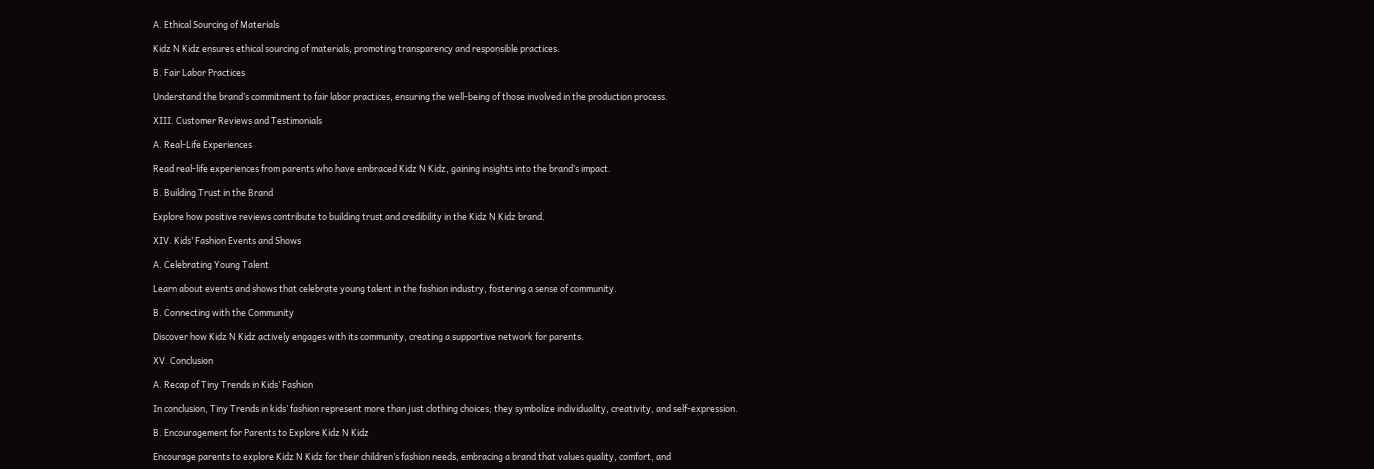A. Ethical Sourcing of Materials

Kidz N Kidz ensures ethical sourcing of materials, promoting transparency and responsible practices.

B. Fair Labor Practices

Understand the brand’s commitment to fair labor practices, ensuring the well-being of those involved in the production process.

XIII. Customer Reviews and Testimonials

A. Real-Life Experiences

Read real-life experiences from parents who have embraced Kidz N Kidz, gaining insights into the brand’s impact.

B. Building Trust in the Brand

Explore how positive reviews contribute to building trust and credibility in the Kidz N Kidz brand.

XIV. Kids’ Fashion Events and Shows

A. Celebrating Young Talent

Learn about events and shows that celebrate young talent in the fashion industry, fostering a sense of community.

B. Connecting with the Community

Discover how Kidz N Kidz actively engages with its community, creating a supportive network for parents.

XV. Conclusion

A. Recap of Tiny Trends in Kids’ Fashion

In conclusion, Tiny Trends in kids’ fashion represent more than just clothing choices; they symbolize individuality, creativity, and self-expression.

B. Encouragement for Parents to Explore Kidz N Kidz

Encourage parents to explore Kidz N Kidz for their children’s fashion needs, embracing a brand that values quality, comfort, and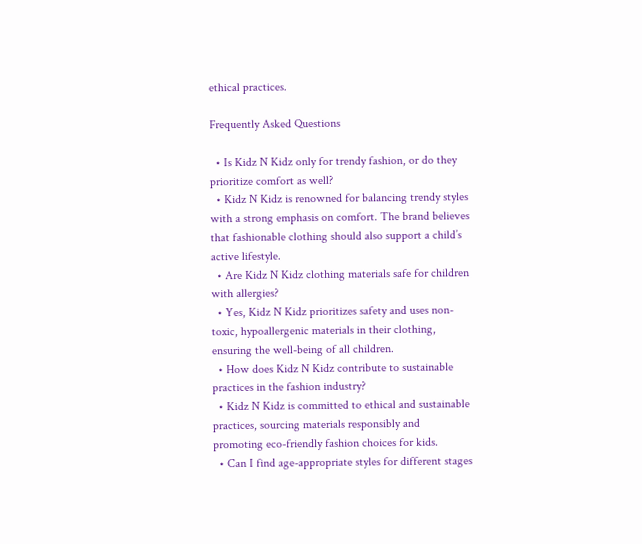ethical practices.

Frequently Asked Questions

  • Is Kidz N Kidz only for trendy fashion, or do they prioritize comfort as well?
  • Kidz N Kidz is renowned for balancing trendy styles with a strong emphasis on comfort. The brand believes that fashionable clothing should also support a child’s active lifestyle.
  • Are Kidz N Kidz clothing materials safe for children with allergies?
  • Yes, Kidz N Kidz prioritizes safety and uses non-toxic, hypoallergenic materials in their clothing, ensuring the well-being of all children.
  • How does Kidz N Kidz contribute to sustainable practices in the fashion industry?
  • Kidz N Kidz is committed to ethical and sustainable practices, sourcing materials responsibly and promoting eco-friendly fashion choices for kids.
  • Can I find age-appropriate styles for different stages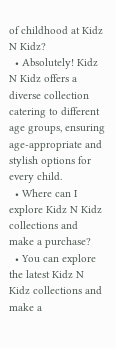of childhood at Kidz N Kidz?
  • Absolutely! Kidz N Kidz offers a diverse collection catering to different age groups, ensuring age-appropriate and stylish options for every child.
  • Where can I explore Kidz N Kidz collections and make a purchase?
  • You can explore the latest Kidz N Kidz collections and make a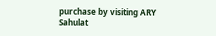purchase by visiting ARY Sahulat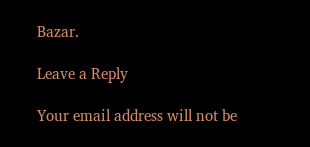Bazar.

Leave a Reply

Your email address will not be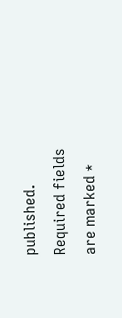published. Required fields are marked *